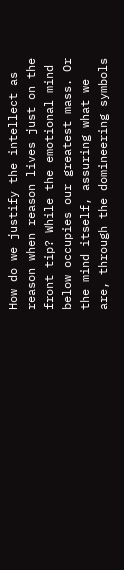How do we justify the intellect as reason when reason lives just on the front tip? While the emotional mind below occupies our greatest mass. Or the mind itself, assuring what we are, through the domineering symbols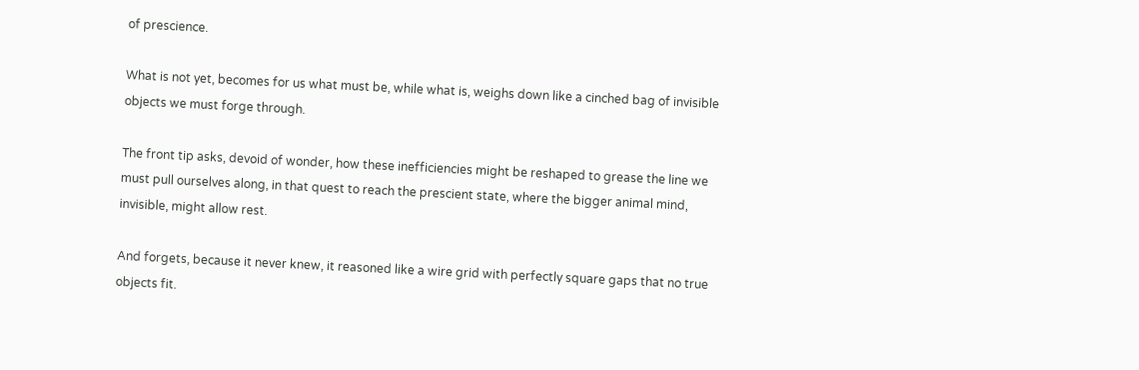of prescience.

What is not yet, becomes for us what must be, while what is, weighs down like a cinched bag of invisible objects we must forge through.

The front tip asks, devoid of wonder, how these inefficiencies might be reshaped to grease the line we must pull ourselves along, in that quest to reach the prescient state, where the bigger animal mind, invisible, might allow rest.

And forgets, because it never knew, it reasoned like a wire grid with perfectly square gaps that no true objects fit.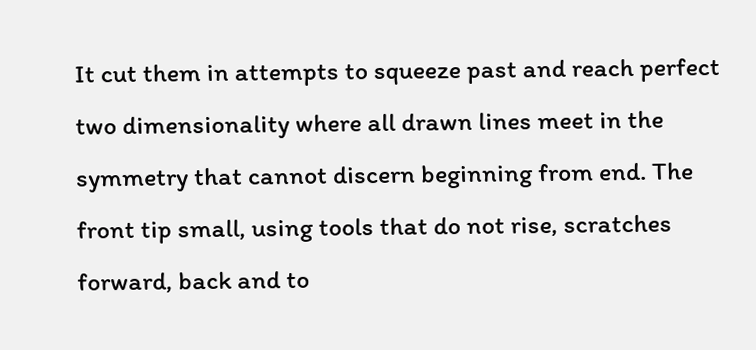It cut them in attempts to squeeze past and reach perfect two dimensionality where all drawn lines meet in the symmetry that cannot discern beginning from end. The front tip small, using tools that do not rise, scratches forward, back and to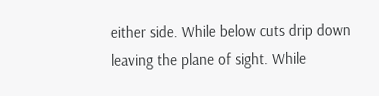either side. While below cuts drip down leaving the plane of sight. While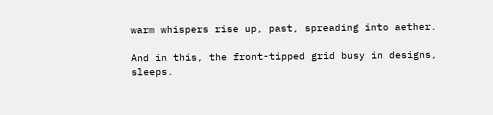warm whispers rise up, past, spreading into aether.

And in this, the front-tipped grid busy in designs, sleeps.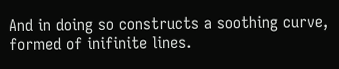And in doing so constructs a soothing curve, formed of inifinite lines.